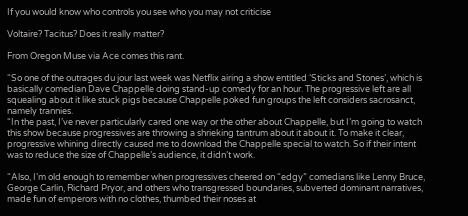If you would know who controls you see who you may not criticise

Voltaire? Tacitus? Does it really matter?

From Oregon Muse via Ace comes this rant.

“So one of the outrages du jour last week was Netflix airing a show entitled ‘Sticks and Stones’, which is basically comedian Dave Chappelle doing stand-up comedy for an hour. The progressive left are all squealing about it like stuck pigs because Chappelle poked fun groups the left considers sacrosanct, namely trannies.
“In the past, I’ve never particularly cared one way or the other about Chappelle, but I’m going to watch this show because progressives are throwing a shrieking tantrum about it about it. To make it clear, progressive whining directly caused me to download the Chappelle special to watch. So if their intent was to reduce the size of Chappelle’s audience, it didn’t work.

“Also, I’m old enough to remember when progressives cheered on “edgy” comedians like Lenny Bruce, George Carlin, Richard Pryor, and others who transgressed boundaries, subverted dominant narratives, made fun of emperors with no clothes, thumbed their noses at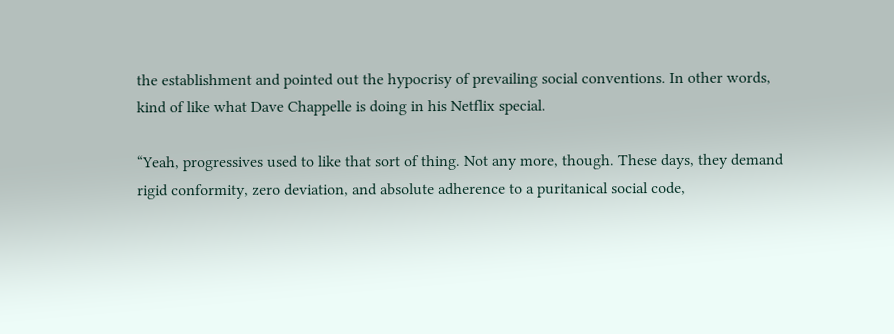the establishment and pointed out the hypocrisy of prevailing social conventions. In other words, kind of like what Dave Chappelle is doing in his Netflix special.

“Yeah, progressives used to like that sort of thing. Not any more, though. These days, they demand rigid conformity, zero deviation, and absolute adherence to a puritanical social code,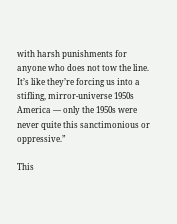with harsh punishments for anyone who does not tow the line. It’s like they’re forcing us into a stifling, mirror-universe 1950s America — only the 1950s were never quite this sanctimonious or oppressive.”

This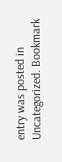entry was posted in Uncategorized. Bookmark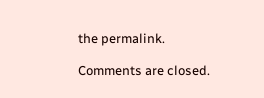the permalink.

Comments are closed.